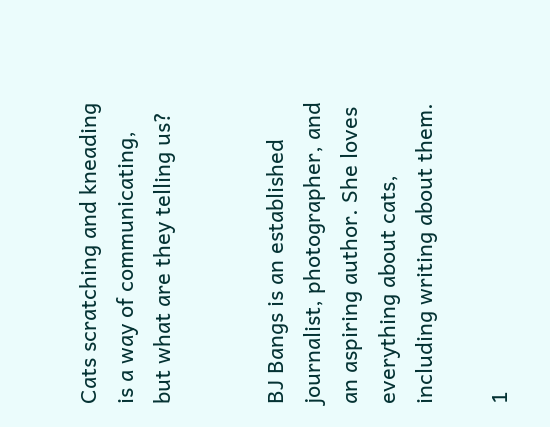Cats scratching and kneading is a way of communicating, but what are they telling us?


BJ Bangs is an established journalist, photographer, and an aspiring author. She loves everything about cats, including writing about them.

1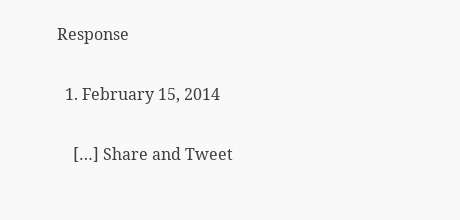Response

  1. February 15, 2014

    […] Share and Tweet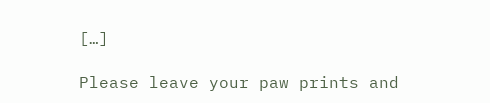[…]

Please leave your paw prints and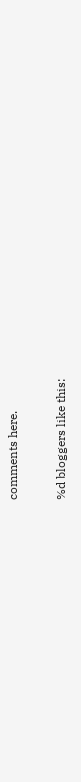comments here.

%d bloggers like this: